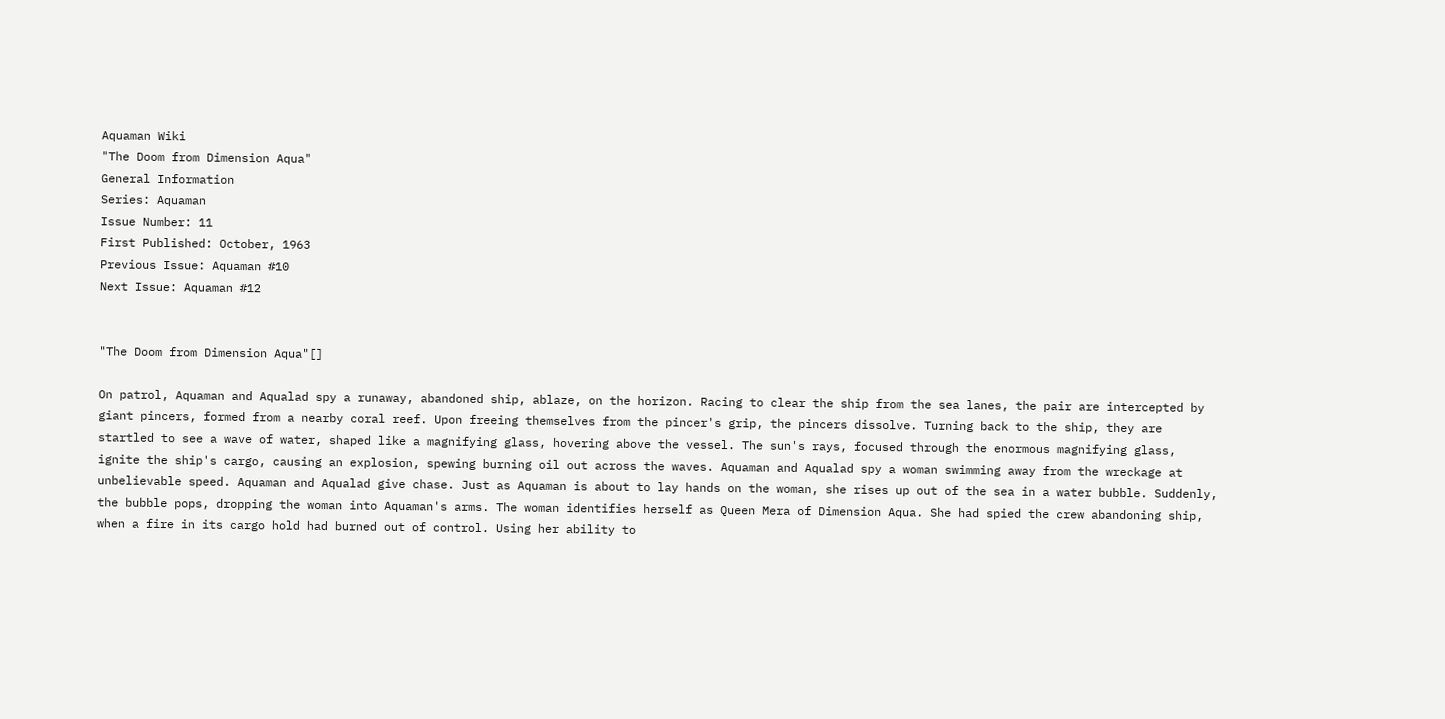Aquaman Wiki
"The Doom from Dimension Aqua"
General Information
Series: Aquaman
Issue Number: 11
First Published: October, 1963
Previous Issue: Aquaman #10
Next Issue: Aquaman #12


"The Doom from Dimension Aqua"[]

On patrol, Aquaman and Aqualad spy a runaway, abandoned ship, ablaze, on the horizon. Racing to clear the ship from the sea lanes, the pair are intercepted by giant pincers, formed from a nearby coral reef. Upon freeing themselves from the pincer's grip, the pincers dissolve. Turning back to the ship, they are startled to see a wave of water, shaped like a magnifying glass, hovering above the vessel. The sun's rays, focused through the enormous magnifying glass, ignite the ship's cargo, causing an explosion, spewing burning oil out across the waves. Aquaman and Aqualad spy a woman swimming away from the wreckage at unbelievable speed. Aquaman and Aqualad give chase. Just as Aquaman is about to lay hands on the woman, she rises up out of the sea in a water bubble. Suddenly, the bubble pops, dropping the woman into Aquaman's arms. The woman identifies herself as Queen Mera of Dimension Aqua. She had spied the crew abandoning ship, when a fire in its cargo hold had burned out of control. Using her ability to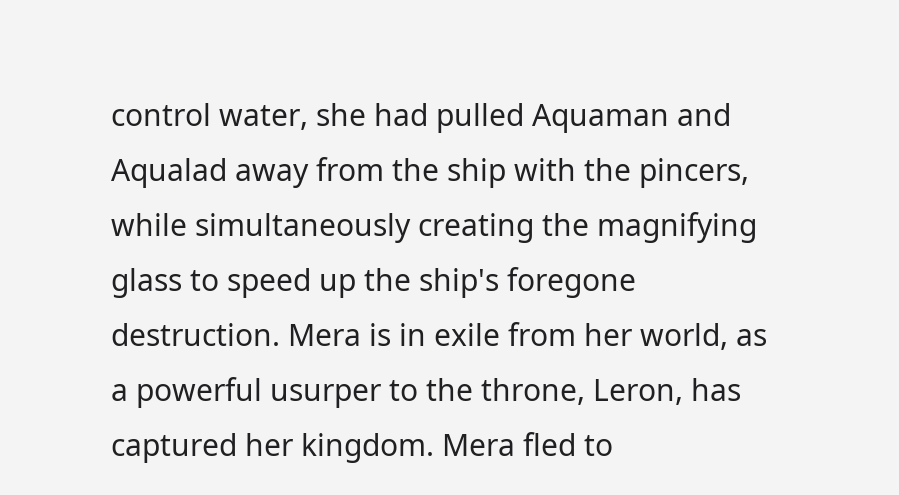control water, she had pulled Aquaman and Aqualad away from the ship with the pincers, while simultaneously creating the magnifying glass to speed up the ship's foregone destruction. Mera is in exile from her world, as a powerful usurper to the throne, Leron, has captured her kingdom. Mera fled to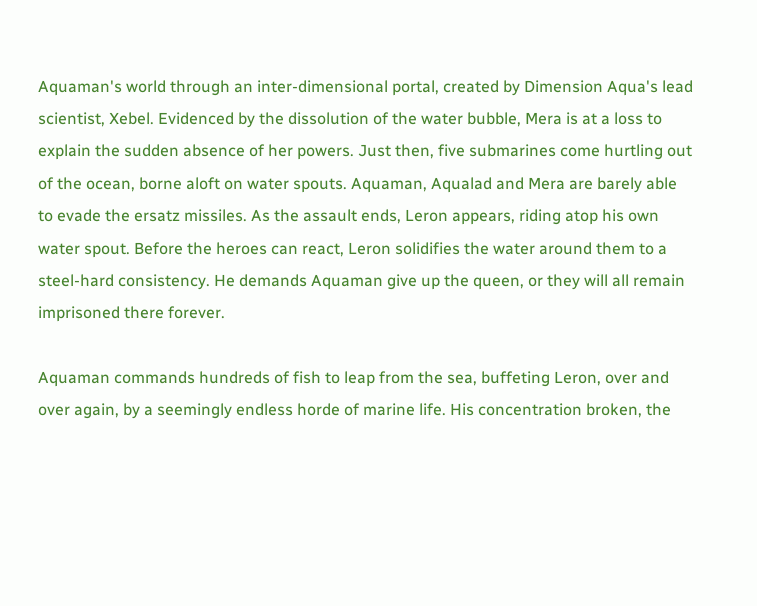Aquaman's world through an inter-dimensional portal, created by Dimension Aqua's lead scientist, Xebel. Evidenced by the dissolution of the water bubble, Mera is at a loss to explain the sudden absence of her powers. Just then, five submarines come hurtling out of the ocean, borne aloft on water spouts. Aquaman, Aqualad and Mera are barely able to evade the ersatz missiles. As the assault ends, Leron appears, riding atop his own water spout. Before the heroes can react, Leron solidifies the water around them to a steel-hard consistency. He demands Aquaman give up the queen, or they will all remain imprisoned there forever.

Aquaman commands hundreds of fish to leap from the sea, buffeting Leron, over and over again, by a seemingly endless horde of marine life. His concentration broken, the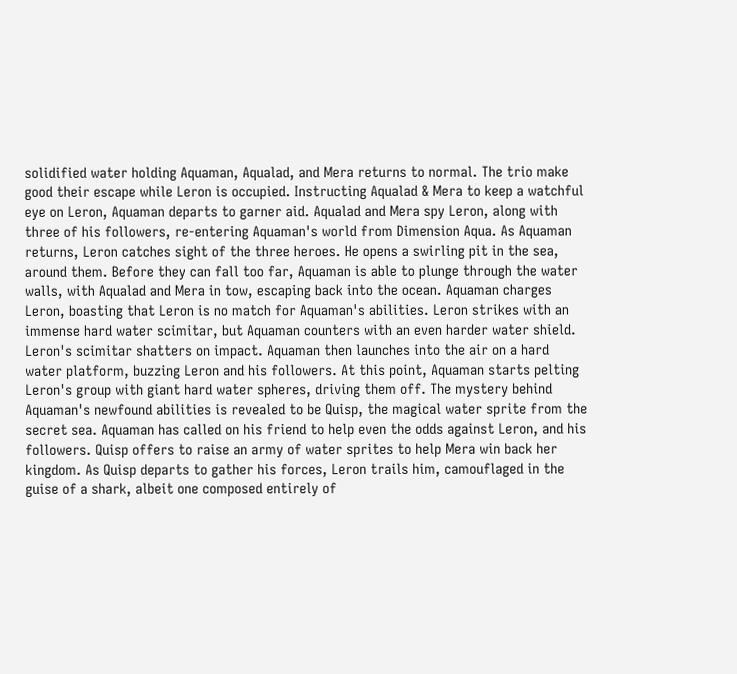solidified water holding Aquaman, Aqualad, and Mera returns to normal. The trio make good their escape while Leron is occupied. Instructing Aqualad & Mera to keep a watchful eye on Leron, Aquaman departs to garner aid. Aqualad and Mera spy Leron, along with three of his followers, re-entering Aquaman's world from Dimension Aqua. As Aquaman returns, Leron catches sight of the three heroes. He opens a swirling pit in the sea, around them. Before they can fall too far, Aquaman is able to plunge through the water walls, with Aqualad and Mera in tow, escaping back into the ocean. Aquaman charges Leron, boasting that Leron is no match for Aquaman's abilities. Leron strikes with an immense hard water scimitar, but Aquaman counters with an even harder water shield. Leron's scimitar shatters on impact. Aquaman then launches into the air on a hard water platform, buzzing Leron and his followers. At this point, Aquaman starts pelting Leron's group with giant hard water spheres, driving them off. The mystery behind Aquaman's newfound abilities is revealed to be Quisp, the magical water sprite from the secret sea. Aquaman has called on his friend to help even the odds against Leron, and his followers. Quisp offers to raise an army of water sprites to help Mera win back her kingdom. As Quisp departs to gather his forces, Leron trails him, camouflaged in the guise of a shark, albeit one composed entirely of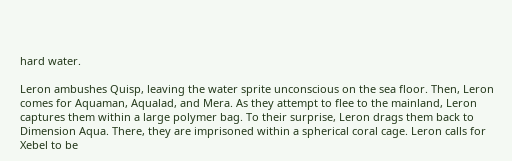hard water.

Leron ambushes Quisp, leaving the water sprite unconscious on the sea floor. Then, Leron comes for Aquaman, Aqualad, and Mera. As they attempt to flee to the mainland, Leron captures them within a large polymer bag. To their surprise, Leron drags them back to Dimension Aqua. There, they are imprisoned within a spherical coral cage. Leron calls for Xebel to be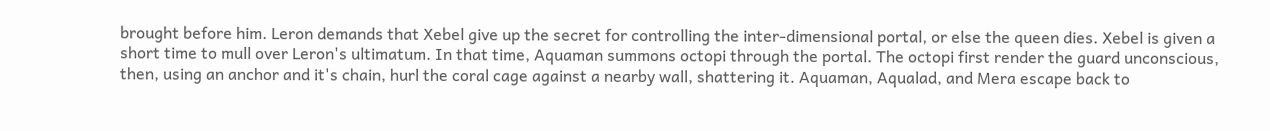brought before him. Leron demands that Xebel give up the secret for controlling the inter-dimensional portal, or else the queen dies. Xebel is given a short time to mull over Leron's ultimatum. In that time, Aquaman summons octopi through the portal. The octopi first render the guard unconscious, then, using an anchor and it's chain, hurl the coral cage against a nearby wall, shattering it. Aquaman, Aqualad, and Mera escape back to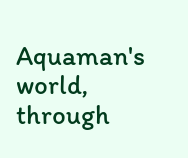Aquaman's world, through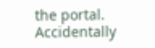the portal. Accidentally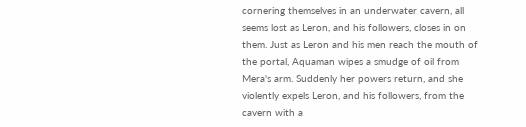cornering themselves in an underwater cavern, all seems lost as Leron, and his followers, closes in on them. Just as Leron and his men reach the mouth of the portal, Aquaman wipes a smudge of oil from Mera's arm. Suddenly her powers return, and she violently expels Leron, and his followers, from the cavern with a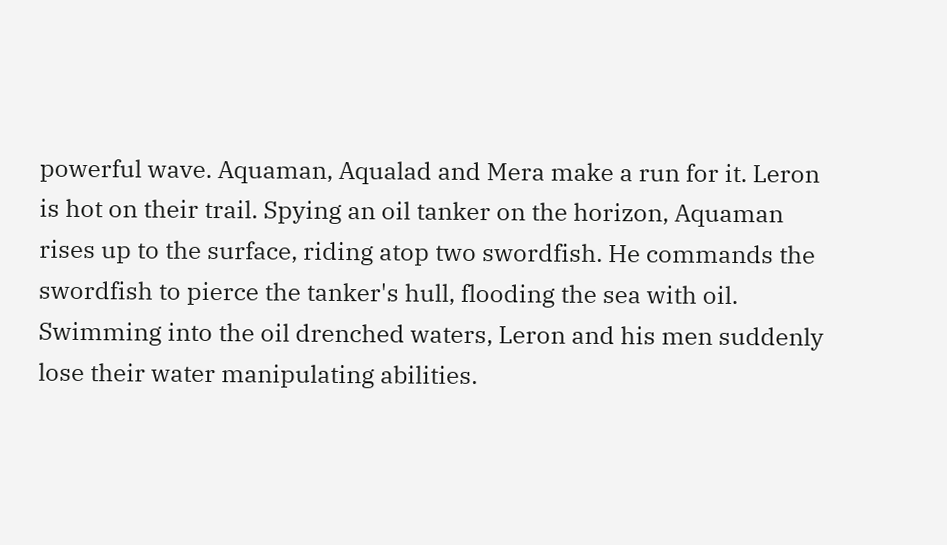powerful wave. Aquaman, Aqualad and Mera make a run for it. Leron is hot on their trail. Spying an oil tanker on the horizon, Aquaman rises up to the surface, riding atop two swordfish. He commands the swordfish to pierce the tanker's hull, flooding the sea with oil. Swimming into the oil drenched waters, Leron and his men suddenly lose their water manipulating abilities.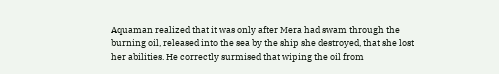Aquaman realized that it was only after Mera had swam through the burning oil, released into the sea by the ship she destroyed, that she lost her abilities. He correctly surmised that wiping the oil from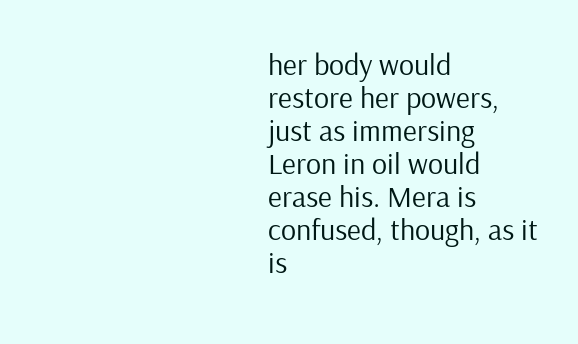her body would restore her powers, just as immersing Leron in oil would erase his. Mera is confused, though, as it is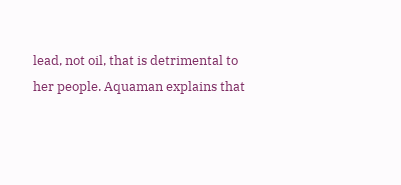lead, not oil, that is detrimental to her people. Aquaman explains that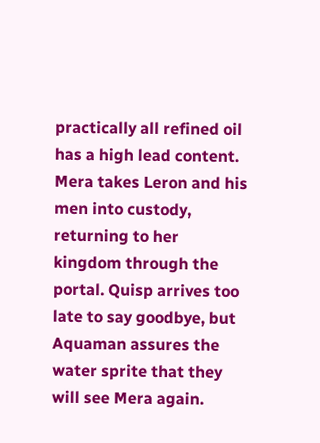practically all refined oil has a high lead content. Mera takes Leron and his men into custody, returning to her kingdom through the portal. Quisp arrives too late to say goodbye, but Aquaman assures the water sprite that they will see Mera again.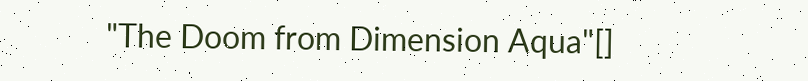"The Doom from Dimension Aqua"[]